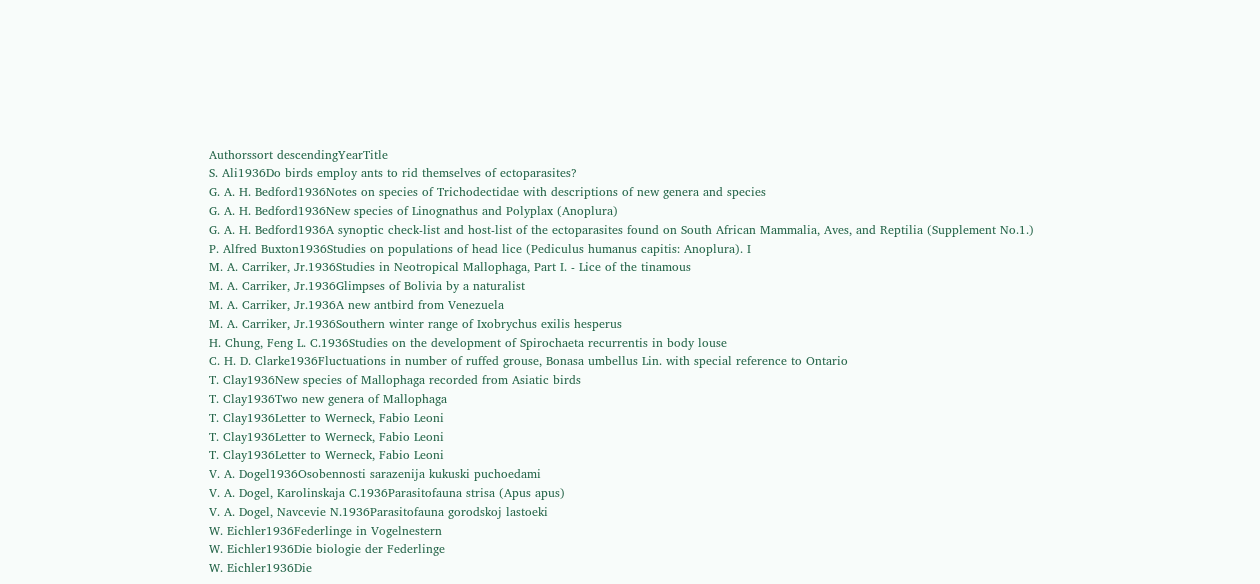Authorssort descendingYearTitle
S. Ali1936Do birds employ ants to rid themselves of ectoparasites?
G. A. H. Bedford1936Notes on species of Trichodectidae with descriptions of new genera and species
G. A. H. Bedford1936New species of Linognathus and Polyplax (Anoplura)
G. A. H. Bedford1936A synoptic check-list and host-list of the ectoparasites found on South African Mammalia, Aves, and Reptilia (Supplement No.1.)
P. Alfred Buxton1936Studies on populations of head lice (Pediculus humanus capitis: Anoplura). I
M. A. Carriker, Jr.1936Studies in Neotropical Mallophaga, Part I. - Lice of the tinamous
M. A. Carriker, Jr.1936Glimpses of Bolivia by a naturalist
M. A. Carriker, Jr.1936A new antbird from Venezuela
M. A. Carriker, Jr.1936Southern winter range of Ixobrychus exilis hesperus
H. Chung, Feng L. C.1936Studies on the development of Spirochaeta recurrentis in body louse
C. H. D. Clarke1936Fluctuations in number of ruffed grouse, Bonasa umbellus Lin. with special reference to Ontario
T. Clay1936New species of Mallophaga recorded from Asiatic birds
T. Clay1936Two new genera of Mallophaga
T. Clay1936Letter to Werneck, Fabio Leoni
T. Clay1936Letter to Werneck, Fabio Leoni
T. Clay1936Letter to Werneck, Fabio Leoni
V. A. Dogel1936Osobennosti sarazenija kukuski puchoedami
V. A. Dogel, Karolinskaja C.1936Parasitofauna strisa (Apus apus)
V. A. Dogel, Navcevie N.1936Parasitofauna gorodskoj lastoeki
W. Eichler1936Federlinge in Vogelnestern
W. Eichler1936Die biologie der Federlinge
W. Eichler1936Die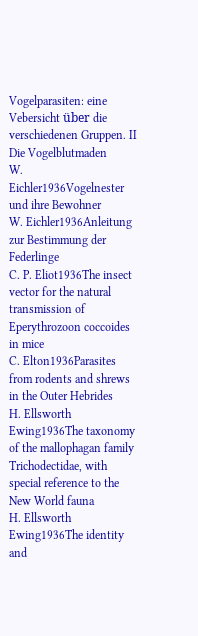Vogelparasiten: eine Vebersicht über die verschiedenen Gruppen. II Die Vogelblutmaden
W. Eichler1936Vogelnester und ihre Bewohner
W. Eichler1936Anleitung zur Bestimmung der Federlinge
C. P. Eliot1936The insect vector for the natural transmission of Eperythrozoon coccoides in mice
C. Elton1936Parasites from rodents and shrews in the Outer Hebrides
H. Ellsworth Ewing1936The taxonomy of the mallophagan family Trichodectidae, with special reference to the New World fauna
H. Ellsworth Ewing1936The identity and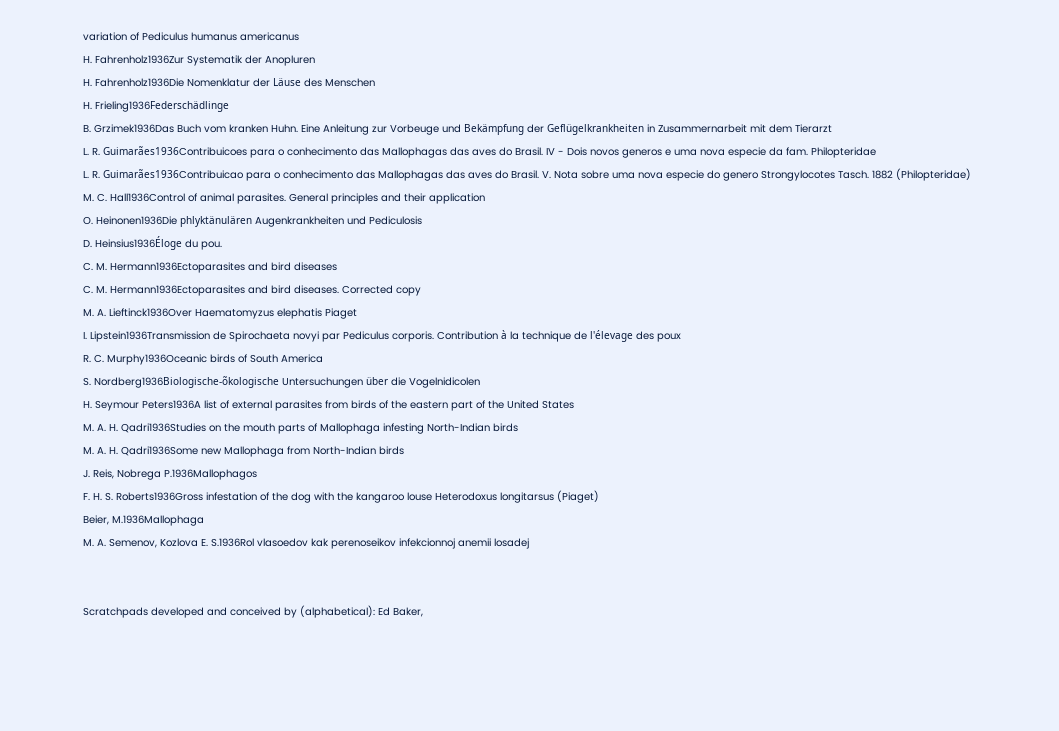variation of Pediculus humanus americanus
H. Fahrenholz1936Zur Systematik der Anopluren
H. Fahrenholz1936Die Nomenklatur der Läuse des Menschen
H. Frieling1936Federschädlinge
B. Grzimek1936Das Buch vom kranken Huhn. Eine Anleitung zur Vorbeuge und Bekämpfung der Geflügelkrankheiten in Zusammernarbeit mit dem Tierarzt
L. R. Guimarães1936Contribuicoes para o conhecimento das Mallophagas das aves do Brasil. IV - Dois novos generos e uma nova especie da fam. Philopteridae
L. R. Guimarães1936Contribuicao para o conhecimento das Mallophagas das aves do Brasil. V. Nota sobre uma nova especie do genero Strongylocotes Tasch. 1882 (Philopteridae)
M. C. Hall1936Control of animal parasites. General principles and their application
O. Heinonen1936Die phlyktänulären Augenkrankheiten und Pediculosis
D. Heinsius1936Éloge du pou.
C. M. Hermann1936Ectoparasites and bird diseases
C. M. Hermann1936Ectoparasites and bird diseases. Corrected copy
M. A. Lieftinck1936Over Haematomyzus elephatis Piaget
I. Lipstein1936Transmission de Spirochaeta novyi par Pediculus corporis. Contribution à la technique de l'élevage des poux
R. C. Murphy1936Oceanic birds of South America
S. Nordberg1936Biologische-õkologische Untersuchungen über die Vogelnidicolen
H. Seymour Peters1936A list of external parasites from birds of the eastern part of the United States
M. A. H. Qadri1936Studies on the mouth parts of Mallophaga infesting North-Indian birds
M. A. H. Qadri1936Some new Mallophaga from North-Indian birds
J. Reis, Nobrega P.1936Mallophagos
F. H. S. Roberts1936Gross infestation of the dog with the kangaroo louse Heterodoxus longitarsus (Piaget)
Beier, M.1936Mallophaga
M. A. Semenov, Kozlova E. S.1936Rol vlasoedov kak perenoseikov infekcionnoj anemii losadej


Scratchpads developed and conceived by (alphabetical): Ed Baker,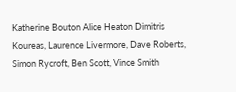Katherine Bouton Alice Heaton Dimitris Koureas, Laurence Livermore, Dave Roberts, Simon Rycroft, Ben Scott, Vince Smith